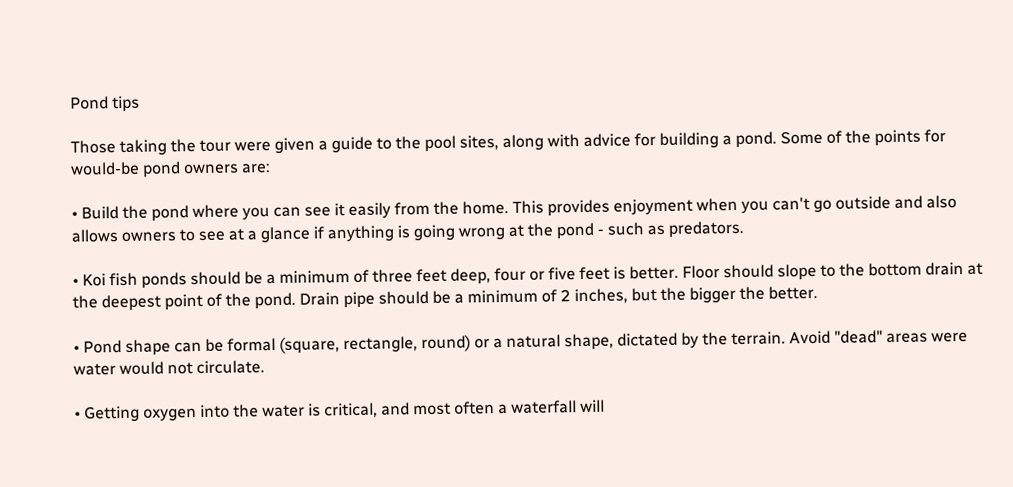Pond tips

Those taking the tour were given a guide to the pool sites, along with advice for building a pond. Some of the points for would-be pond owners are:

• Build the pond where you can see it easily from the home. This provides enjoyment when you can't go outside and also allows owners to see at a glance if anything is going wrong at the pond - such as predators.

• Koi fish ponds should be a minimum of three feet deep, four or five feet is better. Floor should slope to the bottom drain at the deepest point of the pond. Drain pipe should be a minimum of 2 inches, but the bigger the better.

• Pond shape can be formal (square, rectangle, round) or a natural shape, dictated by the terrain. Avoid "dead" areas were water would not circulate.

• Getting oxygen into the water is critical, and most often a waterfall will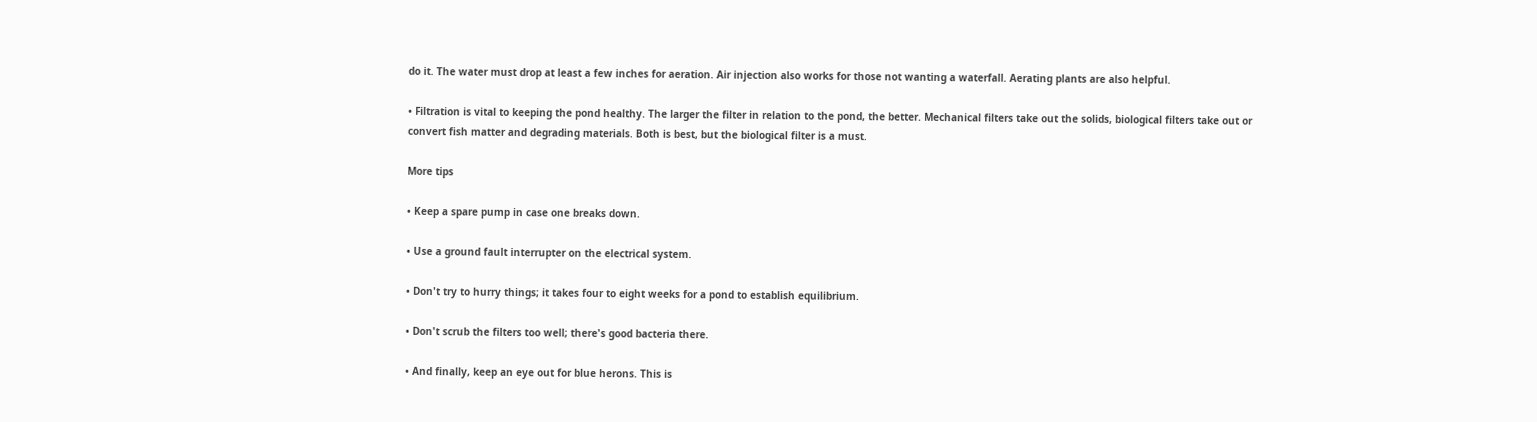do it. The water must drop at least a few inches for aeration. Air injection also works for those not wanting a waterfall. Aerating plants are also helpful.

• Filtration is vital to keeping the pond healthy. The larger the filter in relation to the pond, the better. Mechanical filters take out the solids, biological filters take out or convert fish matter and degrading materials. Both is best, but the biological filter is a must.

More tips

• Keep a spare pump in case one breaks down.

• Use a ground fault interrupter on the electrical system.

• Don't try to hurry things; it takes four to eight weeks for a pond to establish equilibrium.

• Don't scrub the filters too well; there's good bacteria there.

• And finally, keep an eye out for blue herons. This is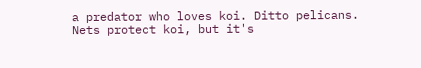a predator who loves koi. Ditto pelicans. Nets protect koi, but it's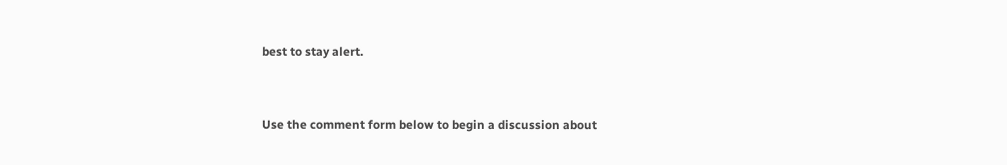best to stay alert.


Use the comment form below to begin a discussion about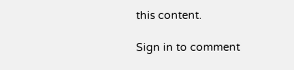this content.

Sign in to comment